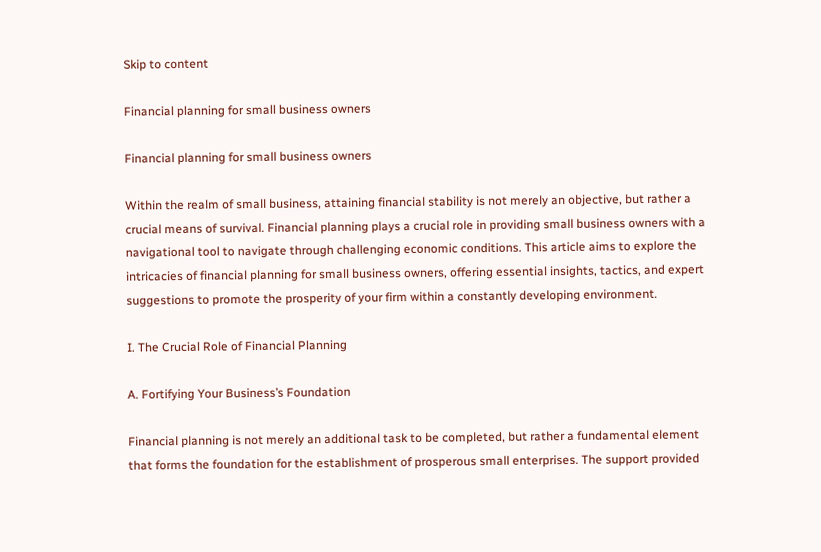Skip to content

Financial planning for small business owners

Financial planning for small business owners

Within the realm of small business, attaining financial stability is not merely an objective, but rather a crucial means of survival. Financial planning plays a crucial role in providing small business owners with a navigational tool to navigate through challenging economic conditions. This article aims to explore the intricacies of financial planning for small business owners, offering essential insights, tactics, and expert suggestions to promote the prosperity of your firm within a constantly developing environment.

I. The Crucial Role of Financial Planning

A. Fortifying Your Business’s Foundation

Financial planning is not merely an additional task to be completed, but rather a fundamental element that forms the foundation for the establishment of prosperous small enterprises. The support provided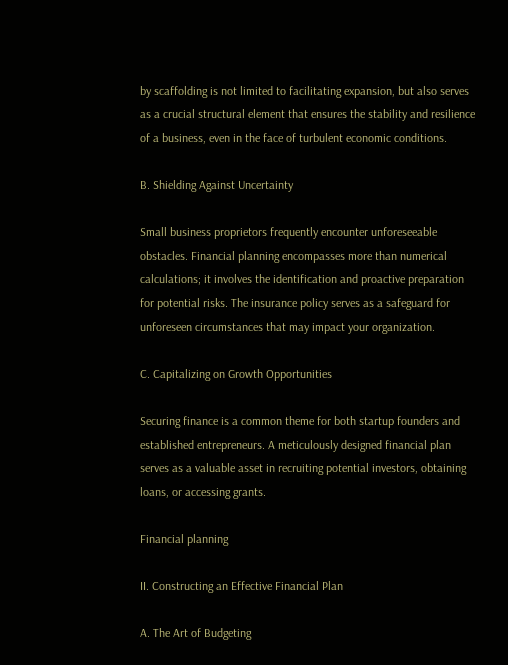by scaffolding is not limited to facilitating expansion, but also serves as a crucial structural element that ensures the stability and resilience of a business, even in the face of turbulent economic conditions.

B. Shielding Against Uncertainty

Small business proprietors frequently encounter unforeseeable obstacles. Financial planning encompasses more than numerical calculations; it involves the identification and proactive preparation for potential risks. The insurance policy serves as a safeguard for unforeseen circumstances that may impact your organization.

C. Capitalizing on Growth Opportunities

Securing finance is a common theme for both startup founders and established entrepreneurs. A meticulously designed financial plan serves as a valuable asset in recruiting potential investors, obtaining loans, or accessing grants.

Financial planning

II. Constructing an Effective Financial Plan

A. The Art of Budgeting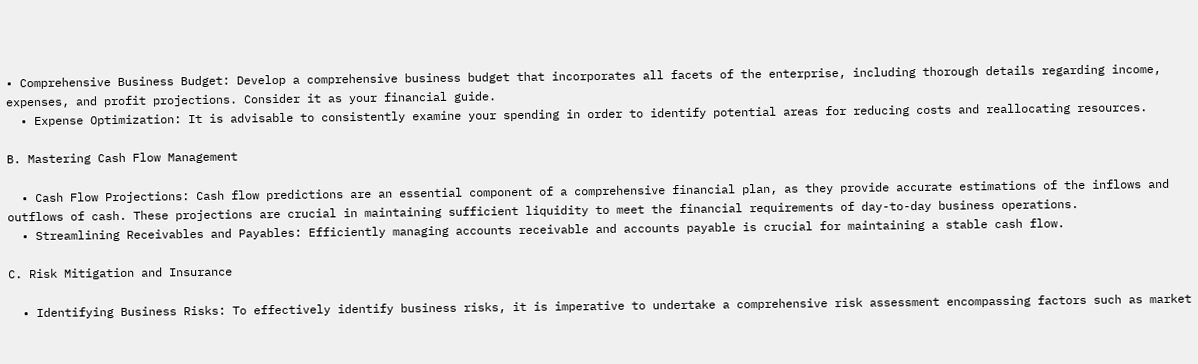• Comprehensive Business Budget: Develop a comprehensive business budget that incorporates all facets of the enterprise, including thorough details regarding income, expenses, and profit projections. Consider it as your financial guide.
  • Expense Optimization: It is advisable to consistently examine your spending in order to identify potential areas for reducing costs and reallocating resources.

B. Mastering Cash Flow Management

  • Cash Flow Projections: Cash flow predictions are an essential component of a comprehensive financial plan, as they provide accurate estimations of the inflows and outflows of cash. These projections are crucial in maintaining sufficient liquidity to meet the financial requirements of day-to-day business operations.
  • Streamlining Receivables and Payables: Efficiently managing accounts receivable and accounts payable is crucial for maintaining a stable cash flow.

C. Risk Mitigation and Insurance

  • Identifying Business Risks: To effectively identify business risks, it is imperative to undertake a comprehensive risk assessment encompassing factors such as market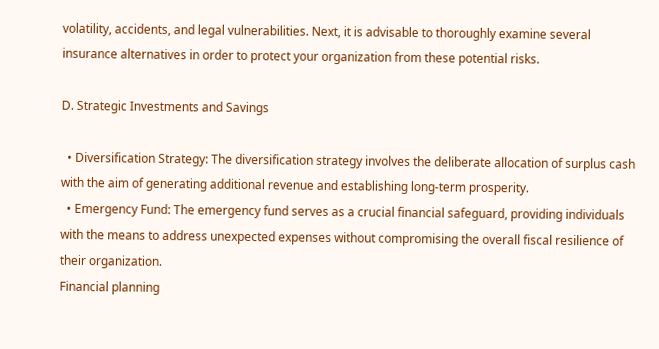volatility, accidents, and legal vulnerabilities. Next, it is advisable to thoroughly examine several insurance alternatives in order to protect your organization from these potential risks.

D. Strategic Investments and Savings

  • Diversification Strategy: The diversification strategy involves the deliberate allocation of surplus cash with the aim of generating additional revenue and establishing long-term prosperity.
  • Emergency Fund: The emergency fund serves as a crucial financial safeguard, providing individuals with the means to address unexpected expenses without compromising the overall fiscal resilience of their organization.
Financial planning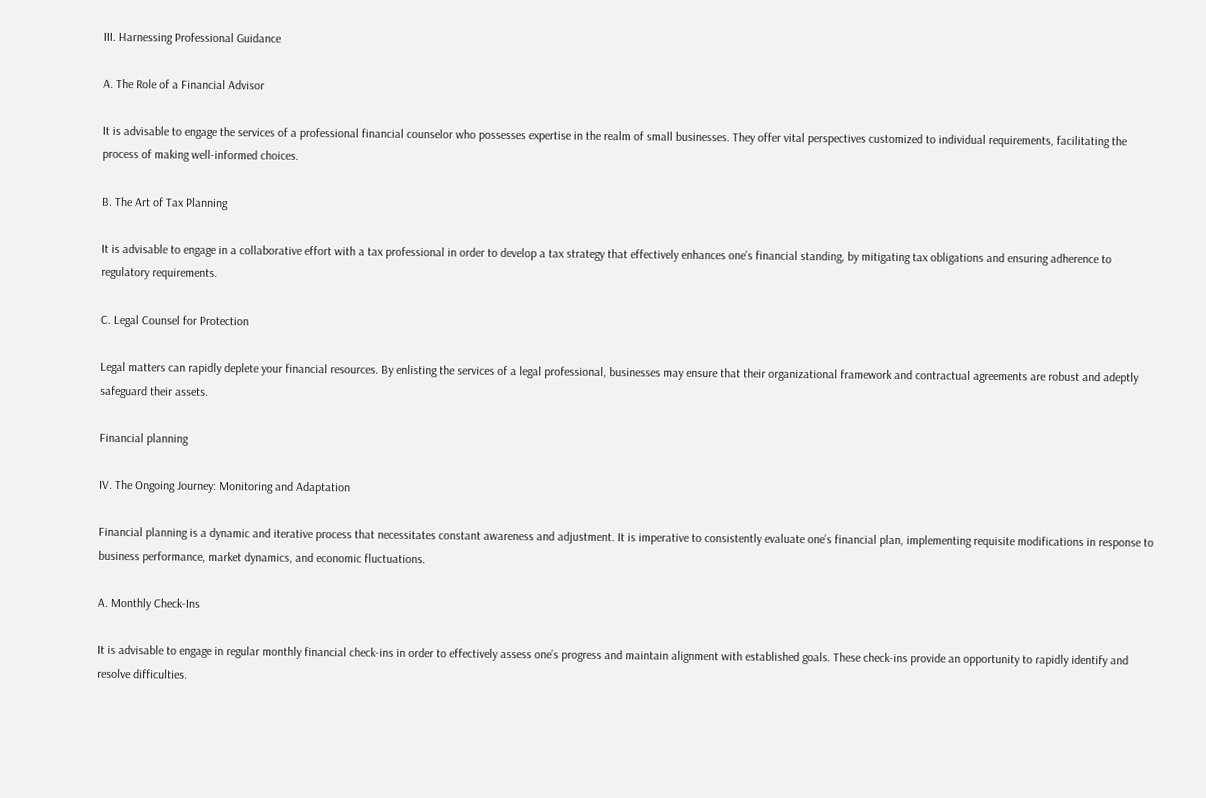III. Harnessing Professional Guidance

A. The Role of a Financial Advisor

It is advisable to engage the services of a professional financial counselor who possesses expertise in the realm of small businesses. They offer vital perspectives customized to individual requirements, facilitating the process of making well-informed choices.

B. The Art of Tax Planning

It is advisable to engage in a collaborative effort with a tax professional in order to develop a tax strategy that effectively enhances one’s financial standing, by mitigating tax obligations and ensuring adherence to regulatory requirements.

C. Legal Counsel for Protection

Legal matters can rapidly deplete your financial resources. By enlisting the services of a legal professional, businesses may ensure that their organizational framework and contractual agreements are robust and adeptly safeguard their assets.

Financial planning

IV. The Ongoing Journey: Monitoring and Adaptation

Financial planning is a dynamic and iterative process that necessitates constant awareness and adjustment. It is imperative to consistently evaluate one’s financial plan, implementing requisite modifications in response to business performance, market dynamics, and economic fluctuations.

A. Monthly Check-Ins

It is advisable to engage in regular monthly financial check-ins in order to effectively assess one’s progress and maintain alignment with established goals. These check-ins provide an opportunity to rapidly identify and resolve difficulties.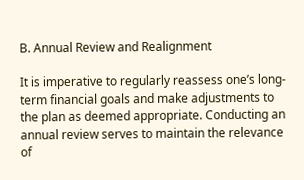B. Annual Review and Realignment

It is imperative to regularly reassess one’s long-term financial goals and make adjustments to the plan as deemed appropriate. Conducting an annual review serves to maintain the relevance of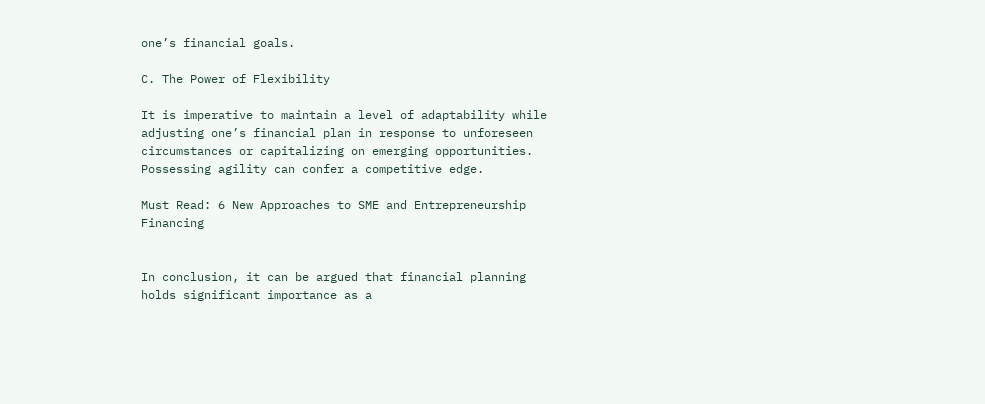one’s financial goals.

C. The Power of Flexibility

It is imperative to maintain a level of adaptability while adjusting one’s financial plan in response to unforeseen circumstances or capitalizing on emerging opportunities. Possessing agility can confer a competitive edge.

Must Read: 6 New Approaches to SME and Entrepreneurship Financing


In conclusion, it can be argued that financial planning holds significant importance as a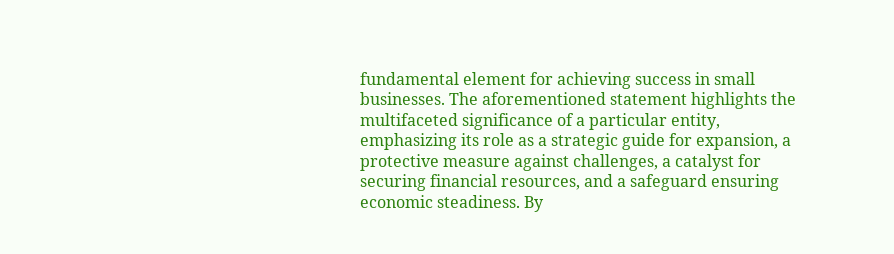fundamental element for achieving success in small businesses. The aforementioned statement highlights the multifaceted significance of a particular entity, emphasizing its role as a strategic guide for expansion, a protective measure against challenges, a catalyst for securing financial resources, and a safeguard ensuring economic steadiness. By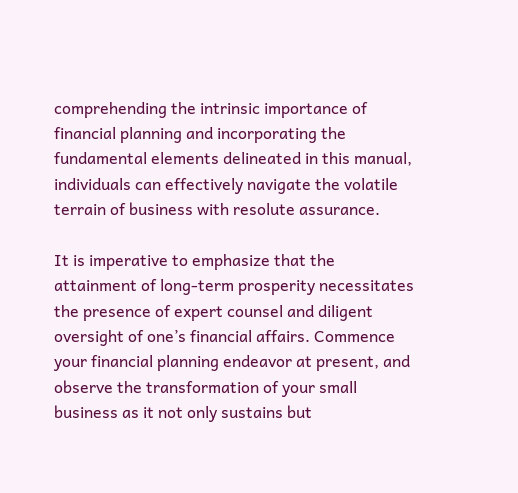comprehending the intrinsic importance of financial planning and incorporating the fundamental elements delineated in this manual, individuals can effectively navigate the volatile terrain of business with resolute assurance.

It is imperative to emphasize that the attainment of long-term prosperity necessitates the presence of expert counsel and diligent oversight of one’s financial affairs. Commence your financial planning endeavor at present, and observe the transformation of your small business as it not only sustains but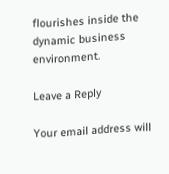flourishes inside the dynamic business environment.

Leave a Reply

Your email address will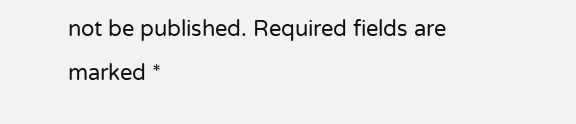not be published. Required fields are marked *